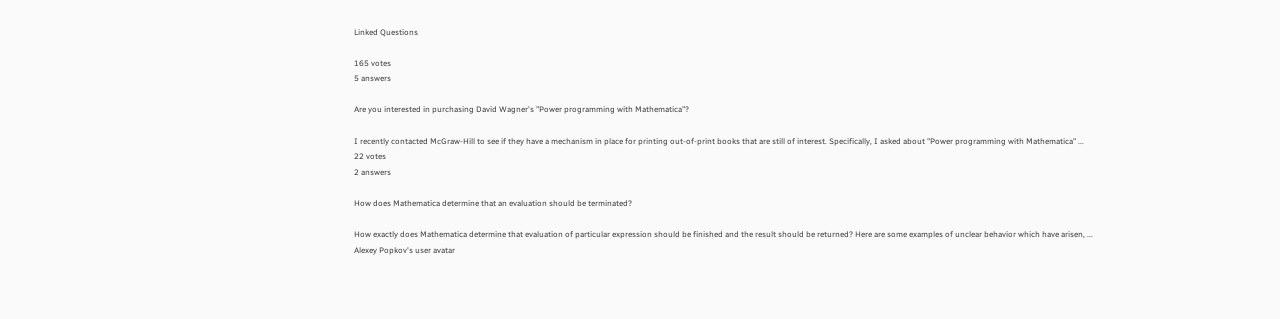Linked Questions

165 votes
5 answers

Are you interested in purchasing David Wagner's "Power programming with Mathematica"?

I recently contacted McGraw-Hill to see if they have a mechanism in place for printing out-of-print books that are still of interest. Specifically, I asked about "Power programming with Mathematica" ...
22 votes
2 answers

How does Mathematica determine that an evaluation should be terminated?

How exactly does Mathematica determine that evaluation of particular expression should be finished and the result should be returned? Here are some examples of unclear behavior which have arisen, ...
Alexey Popkov's user avatar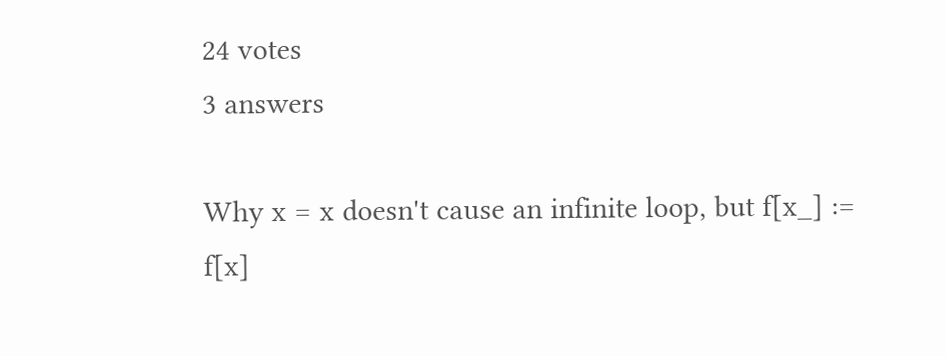24 votes
3 answers

Why x = x doesn't cause an infinite loop, but f[x_] := f[x]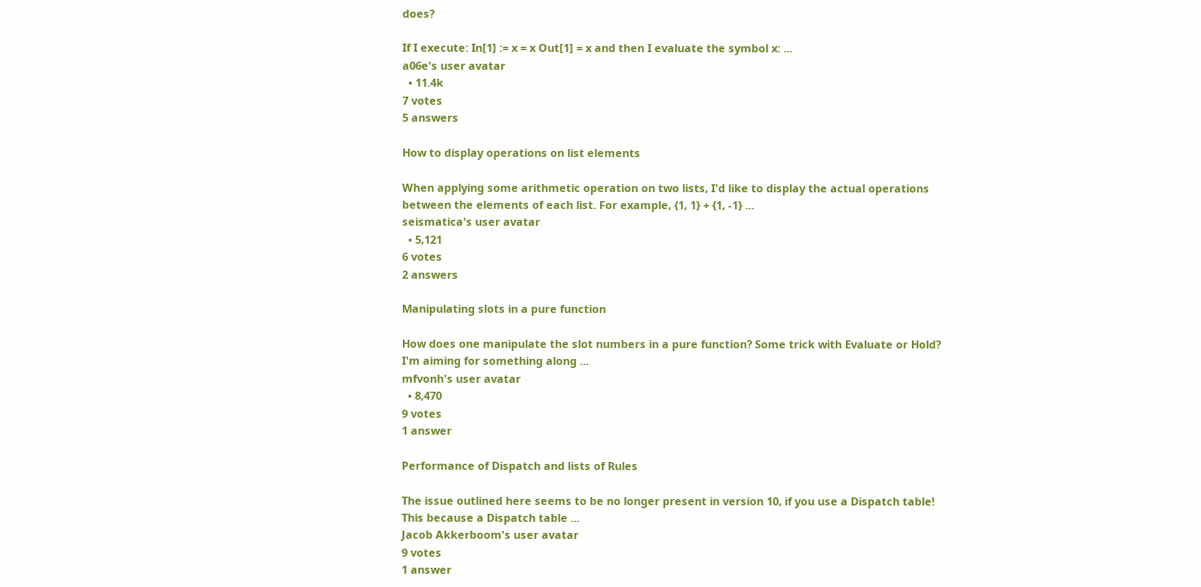does?

If I execute: In[1] := x = x Out[1] = x and then I evaluate the symbol x: ...
a06e's user avatar
  • 11.4k
7 votes
5 answers

How to display operations on list elements

When applying some arithmetic operation on two lists, I'd like to display the actual operations between the elements of each list. For example, {1, 1} + {1, -1} ...
seismatica's user avatar
  • 5,121
6 votes
2 answers

Manipulating slots in a pure function

How does one manipulate the slot numbers in a pure function? Some trick with Evaluate or Hold? I'm aiming for something along ...
mfvonh's user avatar
  • 8,470
9 votes
1 answer

Performance of Dispatch and lists of Rules

The issue outlined here seems to be no longer present in version 10, if you use a Dispatch table! This because a Dispatch table ...
Jacob Akkerboom's user avatar
9 votes
1 answer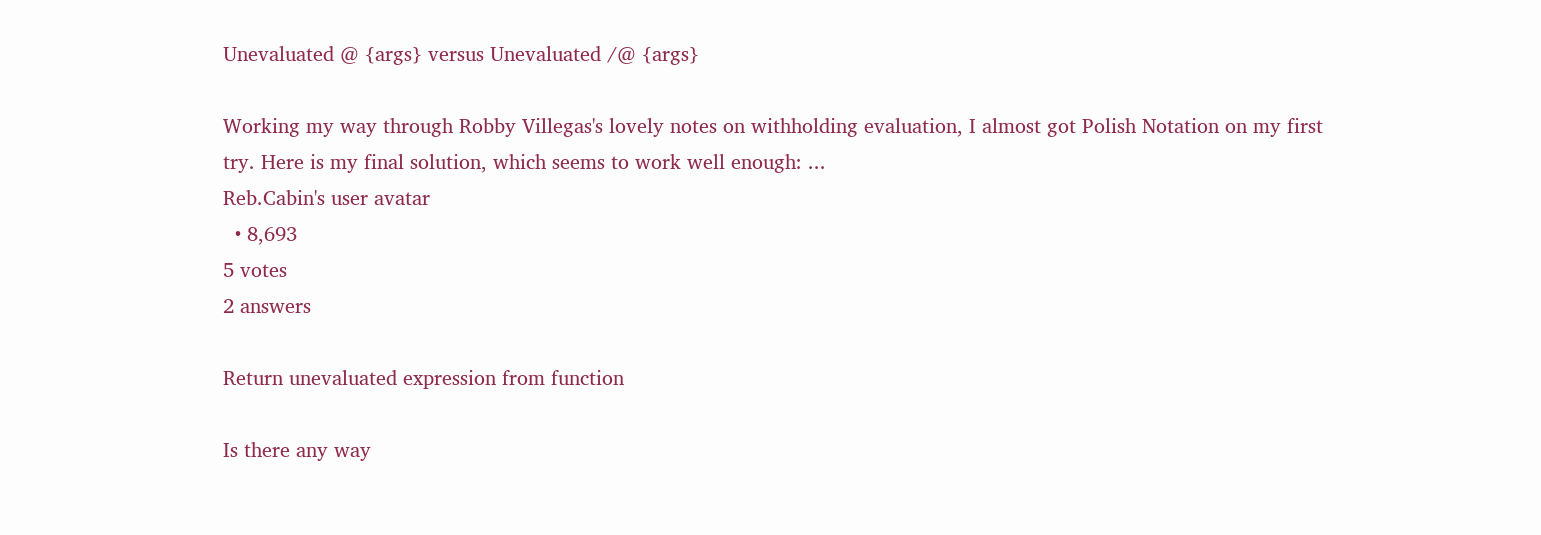Unevaluated @ {args} versus Unevaluated /@ {args}

Working my way through Robby Villegas's lovely notes on withholding evaluation, I almost got Polish Notation on my first try. Here is my final solution, which seems to work well enough: ...
Reb.Cabin's user avatar
  • 8,693
5 votes
2 answers

Return unevaluated expression from function

Is there any way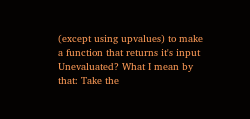(except using upvalues) to make a function that returns it's input Unevaluated? What I mean by that: Take the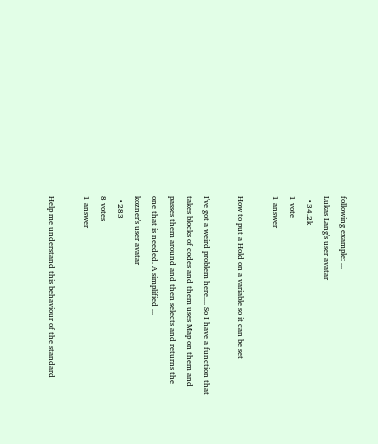following example: ...
Lukas Lang's user avatar
  • 34.2k
1 vote
1 answer

How to put a Hold on a variable so it can be set

I've got a weird problem here.... So I have a function that takes blocks of codes and them uses Map on them and passes them around and then selects and returns the one that is needed. A simplified ...
kozner's user avatar
  • 283
8 votes
1 answer

Help me understand this behaviour of the standard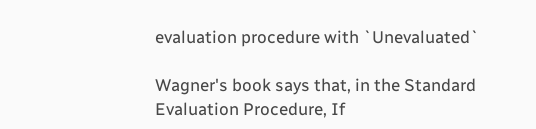evaluation procedure with `Unevaluated`

Wagner's book says that, in the Standard Evaluation Procedure, If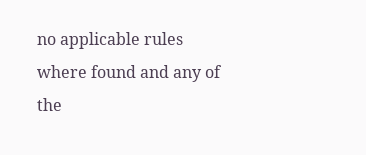no applicable rules where found and any of the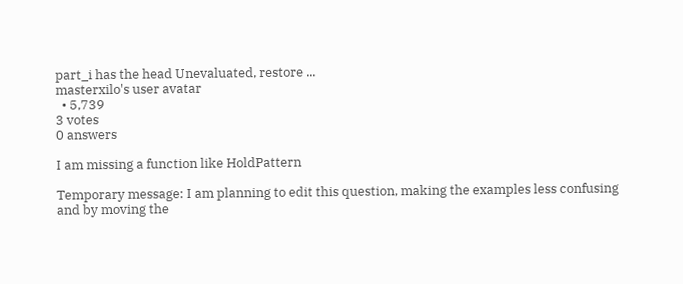part_i has the head Unevaluated, restore ...
masterxilo's user avatar
  • 5,739
3 votes
0 answers

I am missing a function like HoldPattern

Temporary message: I am planning to edit this question, making the examples less confusing and by moving the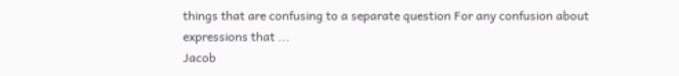things that are confusing to a separate question For any confusion about expressions that ...
Jacob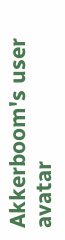Akkerboom's user avatar